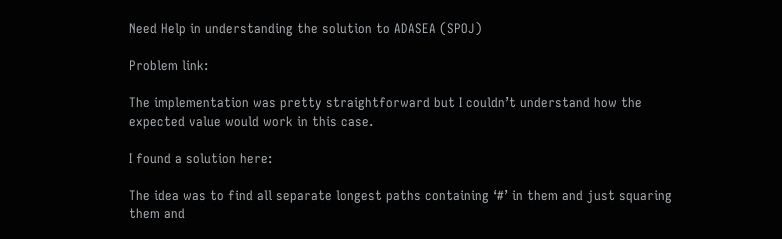Need Help in understanding the solution to ADASEA (SPOJ)

Problem link:

The implementation was pretty straightforward but I couldn’t understand how the expected value would work in this case.

I found a solution here:

The idea was to find all separate longest paths containing ‘#’ in them and just squaring them and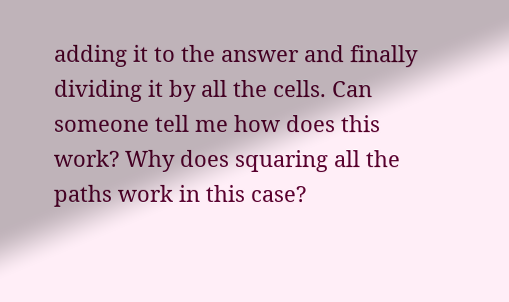adding it to the answer and finally dividing it by all the cells. Can someone tell me how does this work? Why does squaring all the paths work in this case?